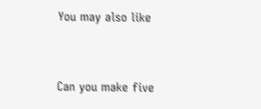You may also like


Can you make five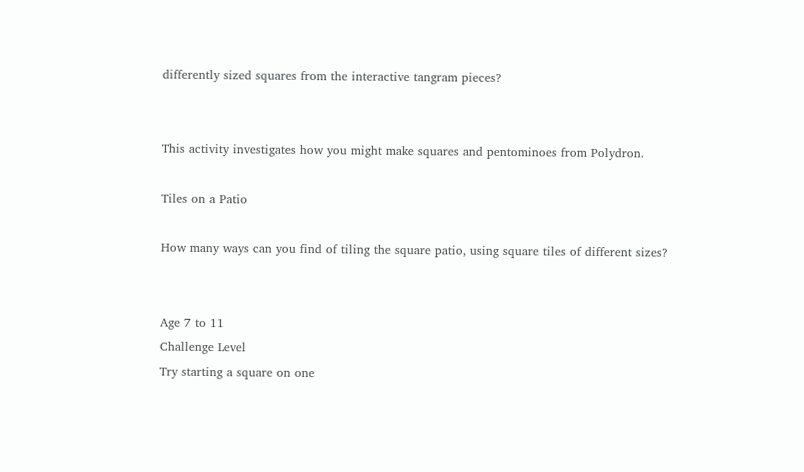differently sized squares from the interactive tangram pieces?


This activity investigates how you might make squares and pentominoes from Polydron.

Tiles on a Patio

How many ways can you find of tiling the square patio, using square tiles of different sizes?


Age 7 to 11
Challenge Level
Try starting a square on one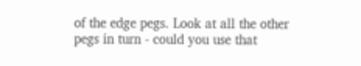of the edge pegs. Look at all the other pegs in turn - could you use that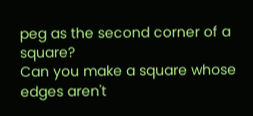peg as the second corner of a square?
Can you make a square whose edges aren't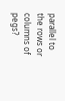parallel to the rows or columns of pegs?